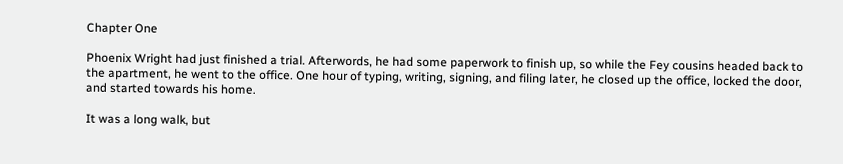Chapter One

Phoenix Wright had just finished a trial. Afterwords, he had some paperwork to finish up, so while the Fey cousins headed back to the apartment, he went to the office. One hour of typing, writing, signing, and filing later, he closed up the office, locked the door, and started towards his home.

It was a long walk, but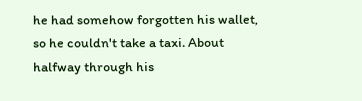he had somehow forgotten his wallet, so he couldn't take a taxi. About halfway through his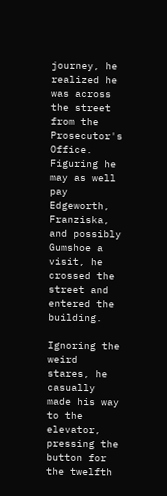journey, he realized he was across the street from the Prosecutor's Office. Figuring he may as well pay Edgeworth, Franziska, and possibly Gumshoe a visit, he crossed the street and entered the building.

Ignoring the weird stares, he casually made his way to the elevator, pressing the button for the twelfth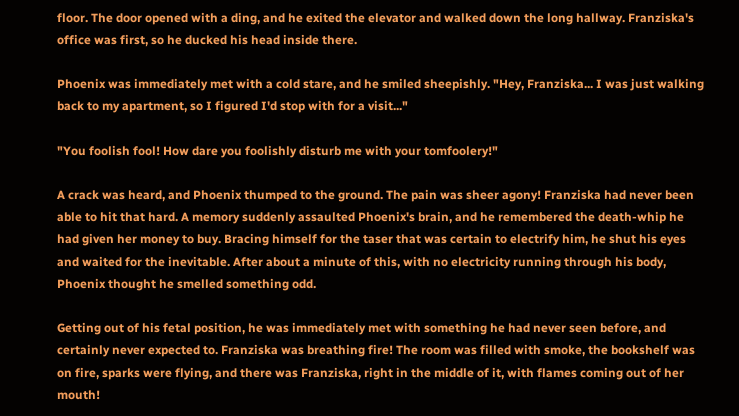floor. The door opened with a ding, and he exited the elevator and walked down the long hallway. Franziska's office was first, so he ducked his head inside there.

Phoenix was immediately met with a cold stare, and he smiled sheepishly. "Hey, Franziska... I was just walking back to my apartment, so I figured I'd stop with for a visit..."

"You foolish fool! How dare you foolishly disturb me with your tomfoolery!"

A crack was heard, and Phoenix thumped to the ground. The pain was sheer agony! Franziska had never been able to hit that hard. A memory suddenly assaulted Phoenix's brain, and he remembered the death-whip he had given her money to buy. Bracing himself for the taser that was certain to electrify him, he shut his eyes and waited for the inevitable. After about a minute of this, with no electricity running through his body, Phoenix thought he smelled something odd.

Getting out of his fetal position, he was immediately met with something he had never seen before, and certainly never expected to. Franziska was breathing fire! The room was filled with smoke, the bookshelf was on fire, sparks were flying, and there was Franziska, right in the middle of it, with flames coming out of her mouth!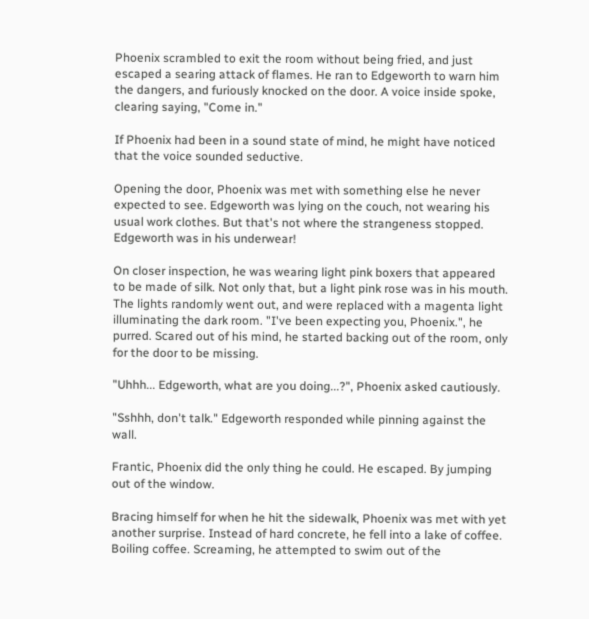Phoenix scrambled to exit the room without being fried, and just escaped a searing attack of flames. He ran to Edgeworth to warn him the dangers, and furiously knocked on the door. A voice inside spoke, clearing saying, "Come in."

If Phoenix had been in a sound state of mind, he might have noticed that the voice sounded seductive.

Opening the door, Phoenix was met with something else he never expected to see. Edgeworth was lying on the couch, not wearing his usual work clothes. But that's not where the strangeness stopped. Edgeworth was in his underwear!

On closer inspection, he was wearing light pink boxers that appeared to be made of silk. Not only that, but a light pink rose was in his mouth. The lights randomly went out, and were replaced with a magenta light illuminating the dark room. "I've been expecting you, Phoenix.", he purred. Scared out of his mind, he started backing out of the room, only for the door to be missing.

"Uhhh... Edgeworth, what are you doing...?", Phoenix asked cautiously.

"Sshhh, don't talk." Edgeworth responded while pinning against the wall.

Frantic, Phoenix did the only thing he could. He escaped. By jumping out of the window.

Bracing himself for when he hit the sidewalk, Phoenix was met with yet another surprise. Instead of hard concrete, he fell into a lake of coffee. Boiling coffee. Screaming, he attempted to swim out of the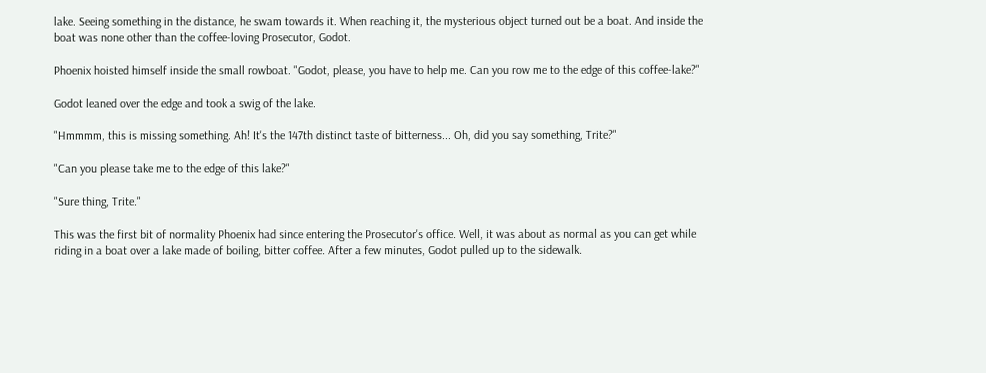lake. Seeing something in the distance, he swam towards it. When reaching it, the mysterious object turned out be a boat. And inside the boat was none other than the coffee-loving Prosecutor, Godot.

Phoenix hoisted himself inside the small rowboat. "Godot, please, you have to help me. Can you row me to the edge of this coffee-lake?"

Godot leaned over the edge and took a swig of the lake.

"Hmmmm, this is missing something. Ah! It's the 147th distinct taste of bitterness... Oh, did you say something, Trite?"

"Can you please take me to the edge of this lake?"

"Sure thing, Trite."

This was the first bit of normality Phoenix had since entering the Prosecutor's office. Well, it was about as normal as you can get while riding in a boat over a lake made of boiling, bitter coffee. After a few minutes, Godot pulled up to the sidewalk.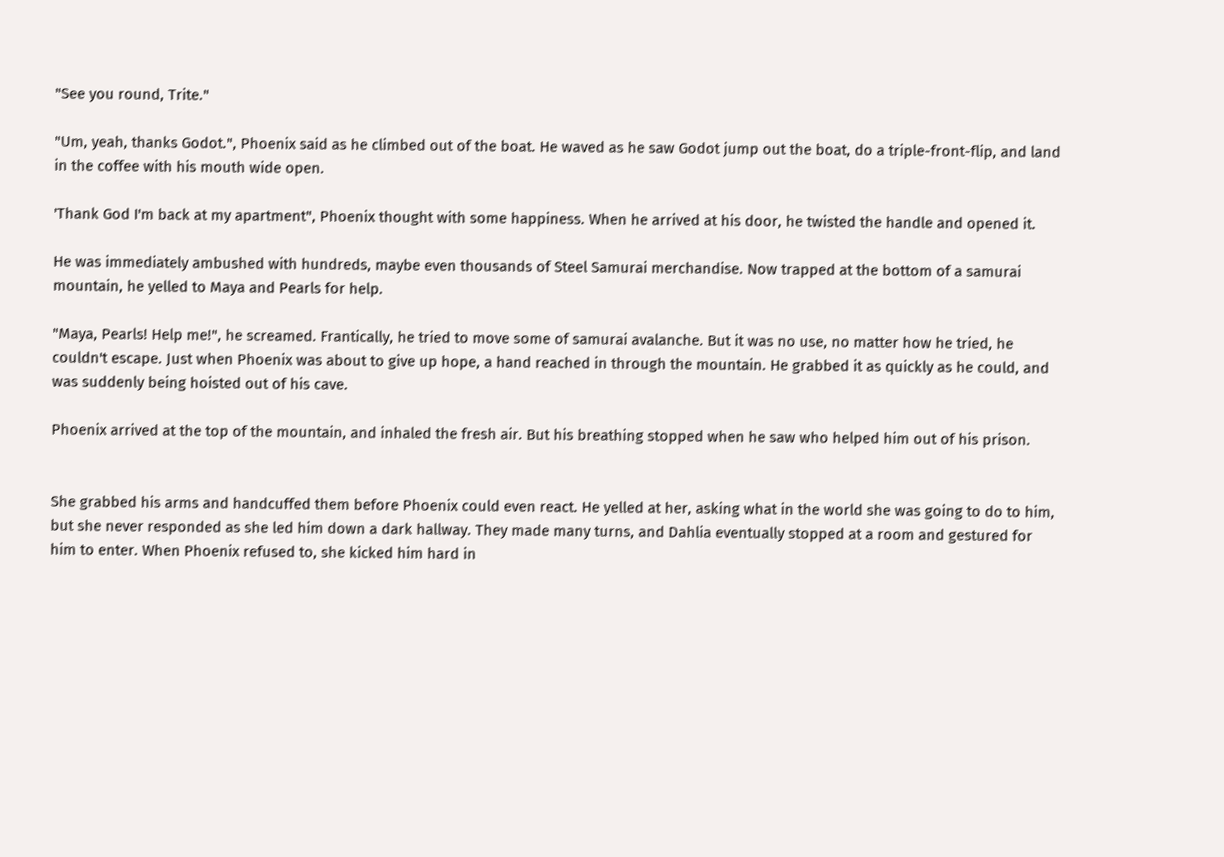"See you round, Trite."

"Um, yeah, thanks Godot.", Phoenix said as he climbed out of the boat. He waved as he saw Godot jump out the boat, do a triple-front-flip, and land in the coffee with his mouth wide open.

'Thank God I'm back at my apartment", Phoenix thought with some happiness. When he arrived at his door, he twisted the handle and opened it.

He was immediately ambushed with hundreds, maybe even thousands of Steel Samurai merchandise. Now trapped at the bottom of a samurai mountain, he yelled to Maya and Pearls for help.

"Maya, Pearls! Help me!", he screamed. Frantically, he tried to move some of samurai avalanche. But it was no use, no matter how he tried, he couldn't escape. Just when Phoenix was about to give up hope, a hand reached in through the mountain. He grabbed it as quickly as he could, and was suddenly being hoisted out of his cave.

Phoenix arrived at the top of the mountain, and inhaled the fresh air. But his breathing stopped when he saw who helped him out of his prison.


She grabbed his arms and handcuffed them before Phoenix could even react. He yelled at her, asking what in the world she was going to do to him, but she never responded as she led him down a dark hallway. They made many turns, and Dahlia eventually stopped at a room and gestured for him to enter. When Phoenix refused to, she kicked him hard in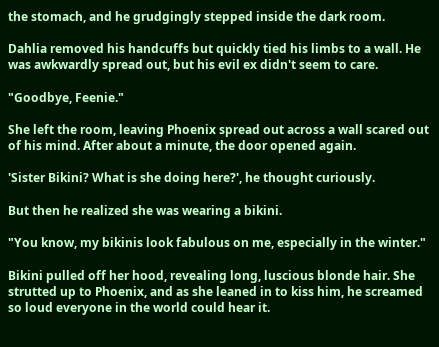the stomach, and he grudgingly stepped inside the dark room.

Dahlia removed his handcuffs but quickly tied his limbs to a wall. He was awkwardly spread out, but his evil ex didn't seem to care.

"Goodbye, Feenie."

She left the room, leaving Phoenix spread out across a wall scared out of his mind. After about a minute, the door opened again.

'Sister Bikini? What is she doing here?', he thought curiously.

But then he realized she was wearing a bikini.

"You know, my bikinis look fabulous on me, especially in the winter."

Bikini pulled off her hood, revealing long, luscious blonde hair. She strutted up to Phoenix, and as she leaned in to kiss him, he screamed so loud everyone in the world could hear it.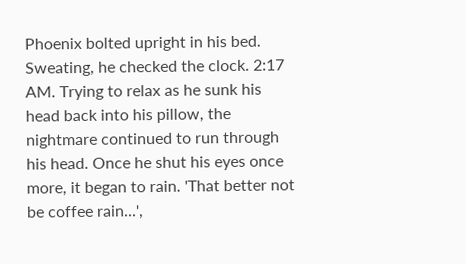Phoenix bolted upright in his bed. Sweating, he checked the clock. 2:17 AM. Trying to relax as he sunk his head back into his pillow, the nightmare continued to run through his head. Once he shut his eyes once more, it began to rain. 'That better not be coffee rain...',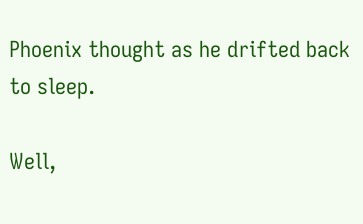Phoenix thought as he drifted back to sleep.

Well,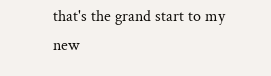that's the grand start to my new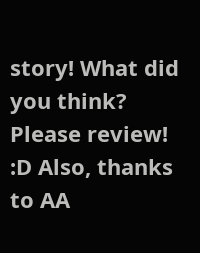story! What did you think? Please review! :D Also, thanks to AA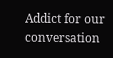Addict for our conversation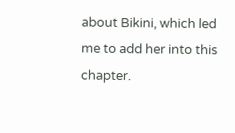about Bikini, which led me to add her into this chapter.